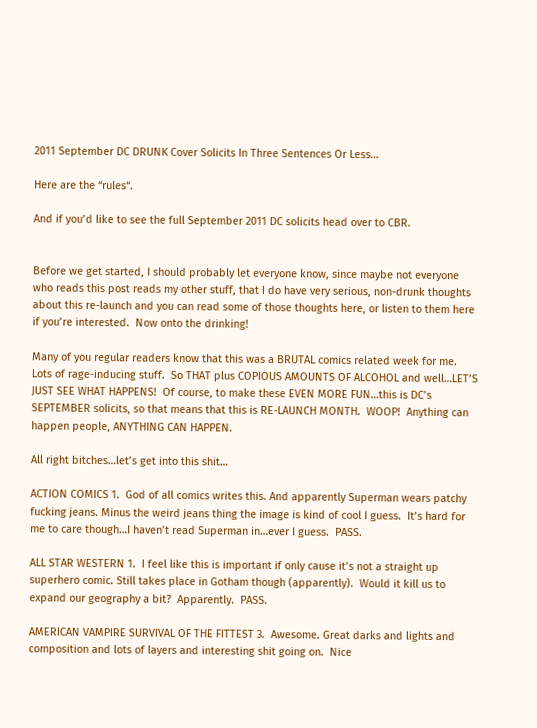2011 September DC DRUNK Cover Solicits In Three Sentences Or Less…

Here are the “rules“.

And if you’d like to see the full September 2011 DC solicits head over to CBR.


Before we get started, I should probably let everyone know, since maybe not everyone who reads this post reads my other stuff, that I do have very serious, non-drunk thoughts about this re-launch and you can read some of those thoughts here, or listen to them here if you’re interested.  Now onto the drinking!

Many of you regular readers know that this was a BRUTAL comics related week for me. Lots of rage-inducing stuff.  So THAT plus COPIOUS AMOUNTS OF ALCOHOL and well…LET’S JUST SEE WHAT HAPPENS!  Of course, to make these EVEN MORE FUN…this is DC’s SEPTEMBER solicits, so that means that this is RE-LAUNCH MONTH.  WOOP!  Anything can happen people, ANYTHING CAN HAPPEN.

All right bitches…let’s get into this shit…

ACTION COMICS 1.  God of all comics writes this. And apparently Superman wears patchy fucking jeans. Minus the weird jeans thing the image is kind of cool I guess.  It’s hard for me to care though…I haven’t read Superman in…ever I guess.  PASS.

ALL STAR WESTERN 1.  I feel like this is important if only cause it’s not a straight up superhero comic. Still takes place in Gotham though (apparently).  Would it kill us to expand our geography a bit?  Apparently.  PASS.

AMERICAN VAMPIRE SURVIVAL OF THE FITTEST 3.  Awesome. Great darks and lights and composition and lots of layers and interesting shit going on.  Nice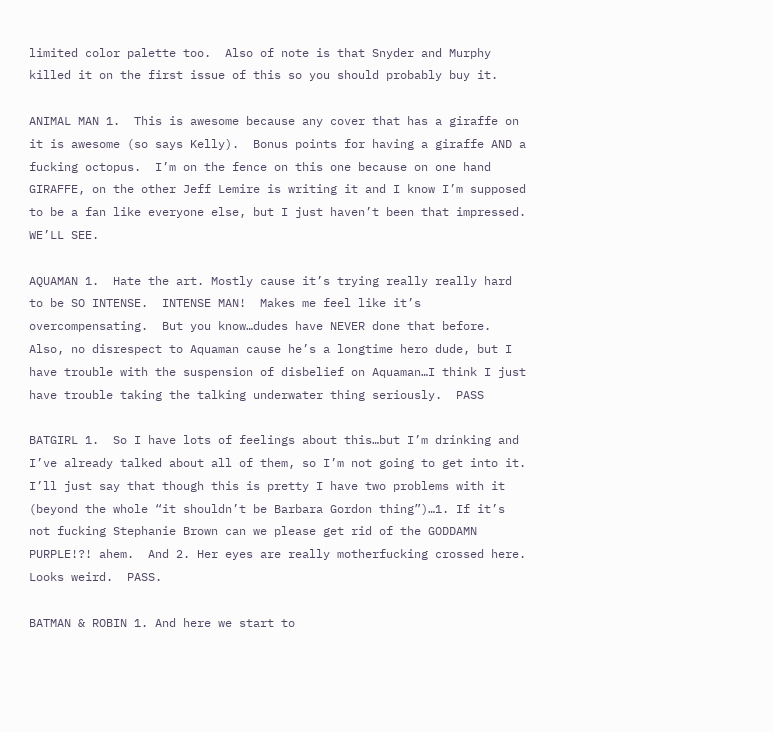limited color palette too.  Also of note is that Snyder and Murphy killed it on the first issue of this so you should probably buy it.

ANIMAL MAN 1.  This is awesome because any cover that has a giraffe on it is awesome (so says Kelly).  Bonus points for having a giraffe AND a fucking octopus.  I’m on the fence on this one because on one hand GIRAFFE, on the other Jeff Lemire is writing it and I know I’m supposed to be a fan like everyone else, but I just haven’t been that impressed.  WE’LL SEE.

AQUAMAN 1.  Hate the art. Mostly cause it’s trying really really hard to be SO INTENSE.  INTENSE MAN!  Makes me feel like it’s overcompensating.  But you know…dudes have NEVER done that before.  Also, no disrespect to Aquaman cause he’s a longtime hero dude, but I have trouble with the suspension of disbelief on Aquaman…I think I just have trouble taking the talking underwater thing seriously.  PASS

BATGIRL 1.  So I have lots of feelings about this…but I’m drinking and I’ve already talked about all of them, so I’m not going to get into it.  I’ll just say that though this is pretty I have two problems with it (beyond the whole “it shouldn’t be Barbara Gordon thing”)…1. If it’s not fucking Stephanie Brown can we please get rid of the GODDAMN PURPLE!?! ahem.  And 2. Her eyes are really motherfucking crossed here.  Looks weird.  PASS.

BATMAN & ROBIN 1. And here we start to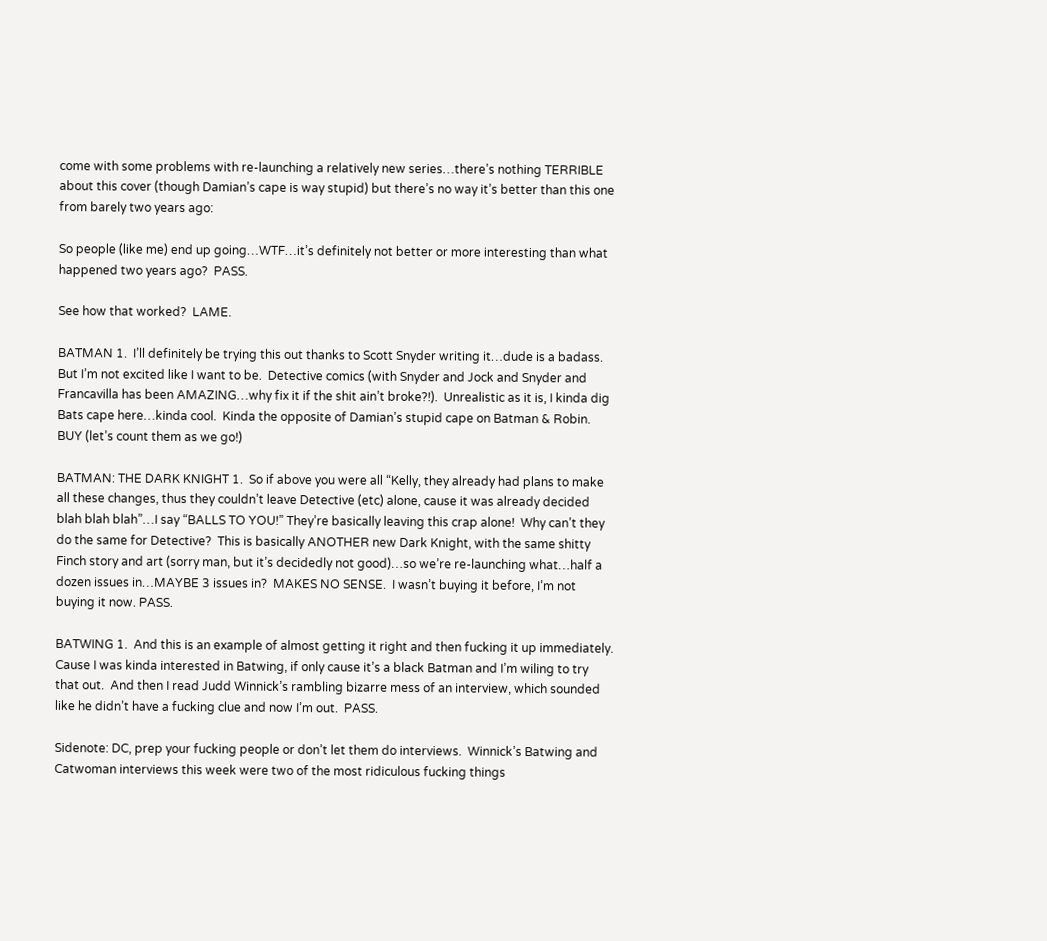come with some problems with re-launching a relatively new series…there’s nothing TERRIBLE about this cover (though Damian’s cape is way stupid) but there’s no way it’s better than this one from barely two years ago:

So people (like me) end up going…WTF…it’s definitely not better or more interesting than what happened two years ago?  PASS.

See how that worked?  LAME.

BATMAN 1.  I’ll definitely be trying this out thanks to Scott Snyder writing it…dude is a badass.  But I’m not excited like I want to be.  Detective comics (with Snyder and Jock and Snyder and Francavilla has been AMAZING…why fix it if the shit ain’t broke?!).  Unrealistic as it is, I kinda dig Bats cape here…kinda cool.  Kinda the opposite of Damian’s stupid cape on Batman & Robin.  BUY (let’s count them as we go!)

BATMAN: THE DARK KNIGHT 1.  So if above you were all “Kelly, they already had plans to make all these changes, thus they couldn’t leave Detective (etc) alone, cause it was already decided blah blah blah”…I say “BALLS TO YOU!” They’re basically leaving this crap alone!  Why can’t they do the same for Detective?  This is basically ANOTHER new Dark Knight, with the same shitty Finch story and art (sorry man, but it’s decidedly not good)…so we’re re-launching what…half a dozen issues in…MAYBE 3 issues in?  MAKES NO SENSE.  I wasn’t buying it before, I’m not buying it now. PASS.

BATWING 1.  And this is an example of almost getting it right and then fucking it up immediately.  Cause I was kinda interested in Batwing, if only cause it’s a black Batman and I’m wiling to try that out.  And then I read Judd Winnick’s rambling bizarre mess of an interview, which sounded like he didn’t have a fucking clue and now I’m out.  PASS.

Sidenote: DC, prep your fucking people or don’t let them do interviews.  Winnick’s Batwing and Catwoman interviews this week were two of the most ridiculous fucking things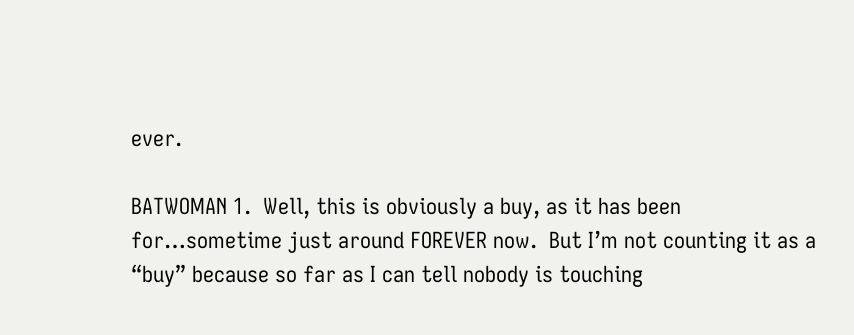ever.

BATWOMAN 1.  Well, this is obviously a buy, as it has been for…sometime just around FOREVER now.  But I’m not counting it as a “buy” because so far as I can tell nobody is touching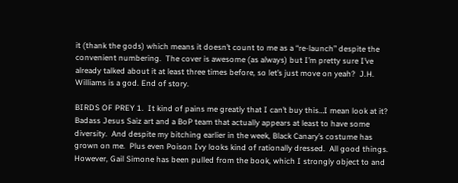it (thank the gods) which means it doesn’t count to me as a “re-launch” despite the convenient numbering.  The cover is awesome (as always) but I’m pretty sure I’ve already talked about it at least three times before, so let’s just move on yeah?  J.H. Williams is a god. End of story.

BIRDS OF PREY 1.  It kind of pains me greatly that I can’t buy this…I mean look at it? Badass Jesus Saiz art and a BoP team that actually appears at least to have some diversity.  And despite my bitching earlier in the week, Black Canary’s costume has grown on me.  Plus even Poison Ivy looks kind of rationally dressed.  All good things.  However, Gail Simone has been pulled from the book, which I strongly object to and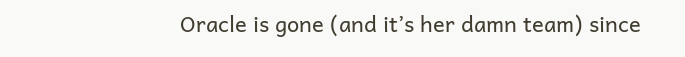Oracle is gone (and it’s her damn team) since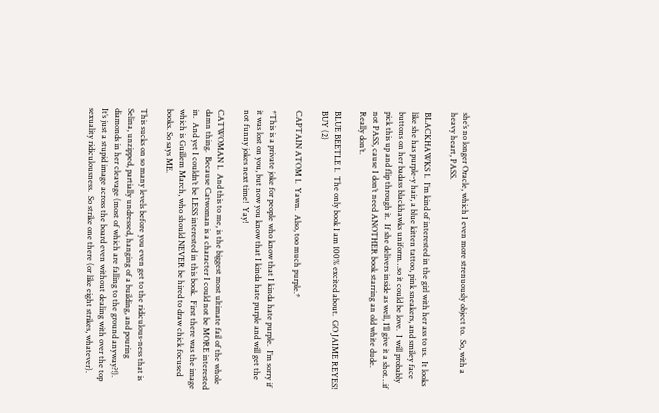she’s no longer Oracle, which I even more strenuously object to.  So, with a heavy heart, PASS.

BLACKHAWKS 1.  I’m kind of interested in the girl with her ass to us.  It looks like she has purple-y hair, a blue kitten tattoo, pink sneakers, and smiley face buttons on her badass blackhawks uniform…so it could be love.  I will probably pick this up and flip through it.  If she delivers inside as well, I’ll give it a shot…if not PASS, cause I don’t need ANOTHER book starring an old white dude.  Really don’t.

BLUE BEETLE 1.  The only book I am 100% excited about.  GO JAIME REYES!  BUY (2)

CAPTAIN ATOM 1.  Yawn.  Also, too much purple.*

*This is a private joke for people who know that I kinda hate purple.  I’m sorry if it was lost on you, but now you know that I kinda hate purple and will get the not funny jokes next time!  Yay!

CATWOMAN 1.  And this to me, is the biggest most ultimate fail of the whole damn thing.  Because Catwoman is a character I could not be MORE interested in.  And yet I couldn’t be LESS interested in this book.  First there was the image which is Guillem March, who should NEVER be hired to draw chick focused books. So says ME.

This sucks on so many levels before you even get to the ridiculous-ness that is Selina, unzipped, partially undressed, hanging of a building, and pouring diamonds in her cleavage (most of which are falling to the ground anyway?!).  It’s just a stupid image across the board even without dealing with over the top sexuality ridiculousness.  So strike one there (or like eight strikes, whatever).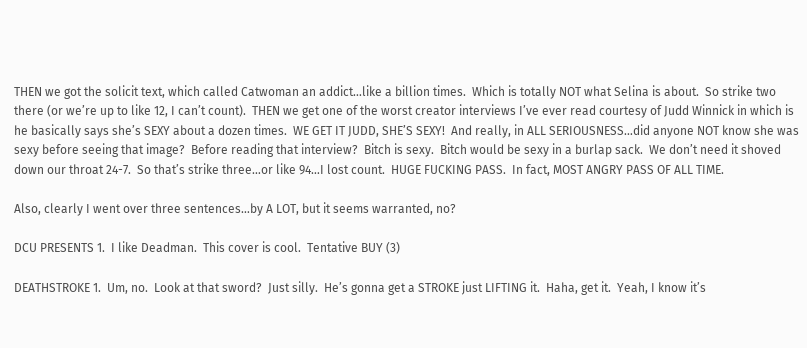THEN we got the solicit text, which called Catwoman an addict…like a billion times.  Which is totally NOT what Selina is about.  So strike two there (or we’re up to like 12, I can’t count).  THEN we get one of the worst creator interviews I’ve ever read courtesy of Judd Winnick in which is he basically says she’s SEXY about a dozen times.  WE GET IT JUDD, SHE’S SEXY!  And really, in ALL SERIOUSNESS…did anyone NOT know she was sexy before seeing that image?  Before reading that interview?  Bitch is sexy.  Bitch would be sexy in a burlap sack.  We don’t need it shoved down our throat 24-7.  So that’s strike three…or like 94…I lost count.  HUGE FUCKING PASS.  In fact, MOST ANGRY PASS OF ALL TIME.

Also, clearly I went over three sentences…by A LOT, but it seems warranted, no?

DCU PRESENTS 1.  I like Deadman.  This cover is cool.  Tentative BUY (3)

DEATHSTROKE 1.  Um, no.  Look at that sword?  Just silly.  He’s gonna get a STROKE just LIFTING it.  Haha, get it.  Yeah, I know it’s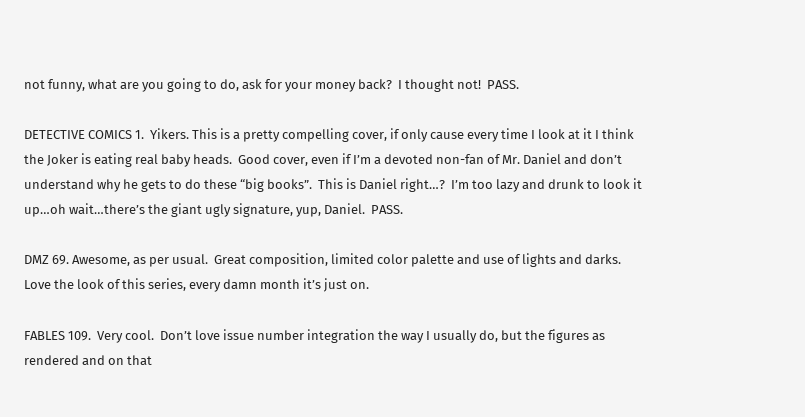not funny, what are you going to do, ask for your money back?  I thought not!  PASS.

DETECTIVE COMICS 1.  Yikers. This is a pretty compelling cover, if only cause every time I look at it I think the Joker is eating real baby heads.  Good cover, even if I’m a devoted non-fan of Mr. Daniel and don’t understand why he gets to do these “big books”.  This is Daniel right…?  I’m too lazy and drunk to look it up…oh wait…there’s the giant ugly signature, yup, Daniel.  PASS.

DMZ 69. Awesome, as per usual.  Great composition, limited color palette and use of lights and darks.  Love the look of this series, every damn month it’s just on.

FABLES 109.  Very cool.  Don’t love issue number integration the way I usually do, but the figures as rendered and on that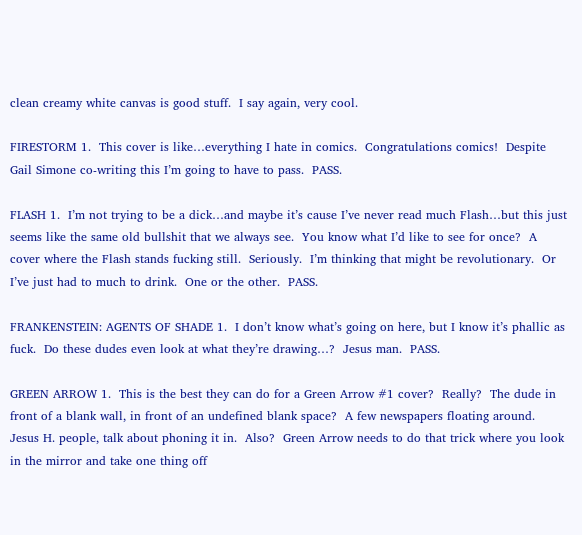clean creamy white canvas is good stuff.  I say again, very cool.

FIRESTORM 1.  This cover is like…everything I hate in comics.  Congratulations comics!  Despite Gail Simone co-writing this I’m going to have to pass.  PASS.

FLASH 1.  I’m not trying to be a dick…and maybe it’s cause I’ve never read much Flash…but this just seems like the same old bullshit that we always see.  You know what I’d like to see for once?  A cover where the Flash stands fucking still.  Seriously.  I’m thinking that might be revolutionary.  Or I’ve just had to much to drink.  One or the other.  PASS.

FRANKENSTEIN: AGENTS OF SHADE 1.  I don’t know what’s going on here, but I know it’s phallic as fuck.  Do these dudes even look at what they’re drawing…?  Jesus man.  PASS.

GREEN ARROW 1.  This is the best they can do for a Green Arrow #1 cover?  Really?  The dude in front of a blank wall, in front of an undefined blank space?  A few newspapers floating around.  Jesus H. people, talk about phoning it in.  Also?  Green Arrow needs to do that trick where you look in the mirror and take one thing off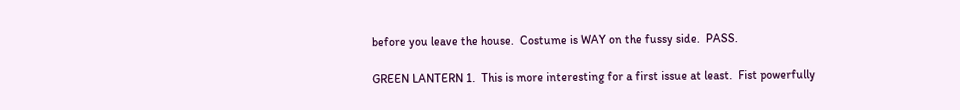before you leave the house.  Costume is WAY on the fussy side.  PASS.

GREEN LANTERN 1.  This is more interesting for a first issue at least.  Fist powerfully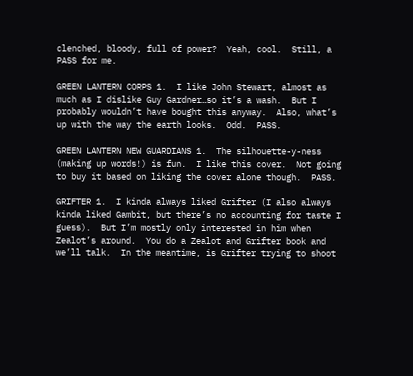clenched, bloody, full of power?  Yeah, cool.  Still, a PASS for me.

GREEN LANTERN CORPS 1.  I like John Stewart, almost as much as I dislike Guy Gardner…so it’s a wash.  But I probably wouldn’t have bought this anyway.  Also, what’s up with the way the earth looks.  Odd.  PASS.

GREEN LANTERN NEW GUARDIANS 1.  The silhouette-y-ness (making up words!) is fun.  I like this cover.  Not going to buy it based on liking the cover alone though.  PASS.

GRIFTER 1.  I kinda always liked Grifter (I also always kinda liked Gambit, but there’s no accounting for taste I guess).  But I’m mostly only interested in him when Zealot’s around.  You do a Zealot and Grifter book and we’ll talk.  In the meantime, is Grifter trying to shoot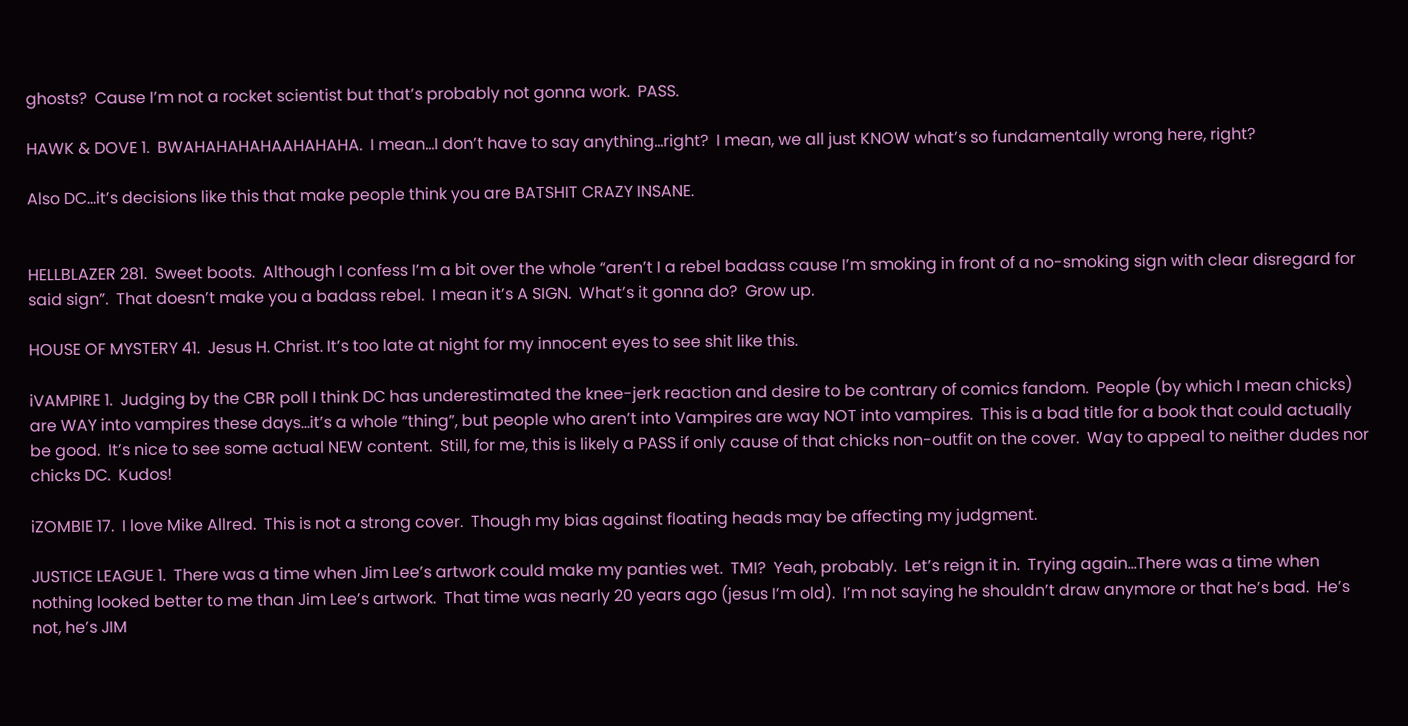ghosts?  Cause I’m not a rocket scientist but that’s probably not gonna work.  PASS.

HAWK & DOVE 1.  BWAHAHAHAHAAHAHAHA.  I mean…I don’t have to say anything…right?  I mean, we all just KNOW what’s so fundamentally wrong here, right?

Also DC…it’s decisions like this that make people think you are BATSHIT CRAZY INSANE.


HELLBLAZER 281.  Sweet boots.  Although I confess I’m a bit over the whole “aren’t I a rebel badass cause I’m smoking in front of a no-smoking sign with clear disregard for said sign”.  That doesn’t make you a badass rebel.  I mean it’s A SIGN.  What’s it gonna do?  Grow up.

HOUSE OF MYSTERY 41.  Jesus H. Christ. It’s too late at night for my innocent eyes to see shit like this.

iVAMPIRE 1.  Judging by the CBR poll I think DC has underestimated the knee-jerk reaction and desire to be contrary of comics fandom.  People (by which I mean chicks) are WAY into vampires these days…it’s a whole “thing”, but people who aren’t into Vampires are way NOT into vampires.  This is a bad title for a book that could actually be good.  It’s nice to see some actual NEW content.  Still, for me, this is likely a PASS if only cause of that chicks non-outfit on the cover.  Way to appeal to neither dudes nor chicks DC.  Kudos!

iZOMBIE 17.  I love Mike Allred.  This is not a strong cover.  Though my bias against floating heads may be affecting my judgment.

JUSTICE LEAGUE 1.  There was a time when Jim Lee’s artwork could make my panties wet.  TMI?  Yeah, probably.  Let’s reign it in.  Trying again…There was a time when nothing looked better to me than Jim Lee’s artwork.  That time was nearly 20 years ago (jesus I’m old).  I’m not saying he shouldn’t draw anymore or that he’s bad.  He’s not, he’s JIM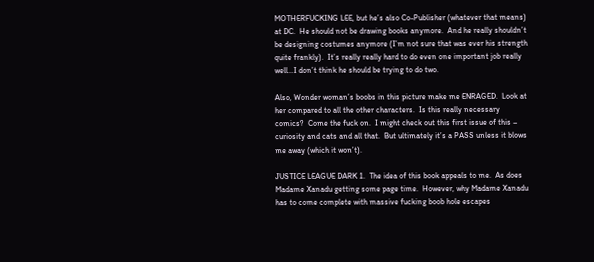MOTHERFUCKING LEE, but he’s also Co-Publisher (whatever that means) at DC.  He should not be drawing books anymore.  And he really shouldn’t be designing costumes anymore (I’m not sure that was ever his strength quite frankly).  It’s really really hard to do even one important job really well…I don’t think he should be trying to do two.

Also, Wonder woman’s boobs in this picture make me ENRAGED.  Look at her compared to all the other characters.  Is this really necessary comics?  Come the fuck on.  I might check out this first issue of this – curiosity and cats and all that.  But ultimately it’s a PASS unless it blows me away (which it won’t).

JUSTICE LEAGUE DARK 1.  The idea of this book appeals to me.  As does Madame Xanadu getting some page time.  However, why Madame Xanadu has to come complete with massive fucking boob hole escapes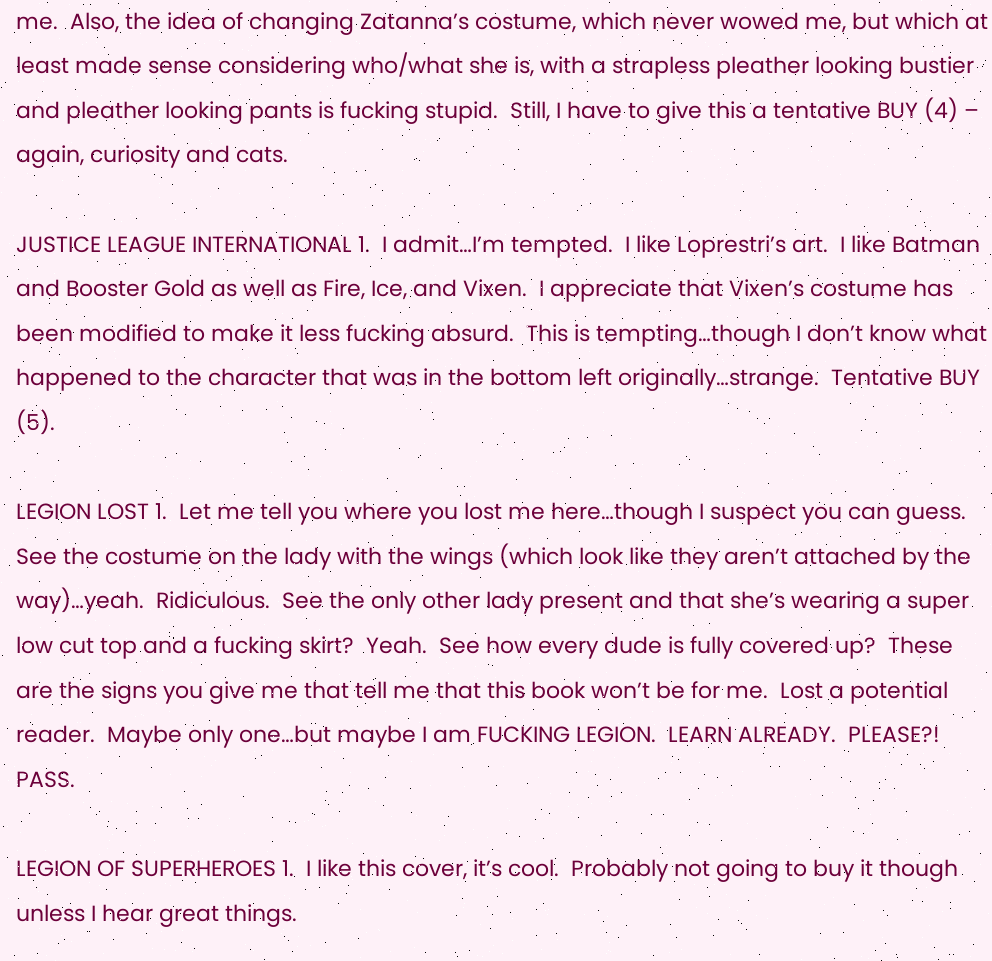me.  Also, the idea of changing Zatanna’s costume, which never wowed me, but which at least made sense considering who/what she is, with a strapless pleather looking bustier and pleather looking pants is fucking stupid.  Still, I have to give this a tentative BUY (4) – again, curiosity and cats.

JUSTICE LEAGUE INTERNATIONAL 1.  I admit…I’m tempted.  I like Loprestri’s art.  I like Batman and Booster Gold as well as Fire, Ice, and Vixen.  I appreciate that Vixen’s costume has been modified to make it less fucking absurd.  This is tempting…though I don’t know what happened to the character that was in the bottom left originally…strange.  Tentative BUY (5).

LEGION LOST 1.  Let me tell you where you lost me here…though I suspect you can guess.  See the costume on the lady with the wings (which look like they aren’t attached by the way)…yeah.  Ridiculous.  See the only other lady present and that she’s wearing a super low cut top and a fucking skirt?  Yeah.  See how every dude is fully covered up?  These are the signs you give me that tell me that this book won’t be for me.  Lost a potential reader.  Maybe only one…but maybe I am FUCKING LEGION.  LEARN ALREADY.  PLEASE?!  PASS.

LEGION OF SUPERHEROES 1.  I like this cover, it’s cool.  Probably not going to buy it though unless I hear great things.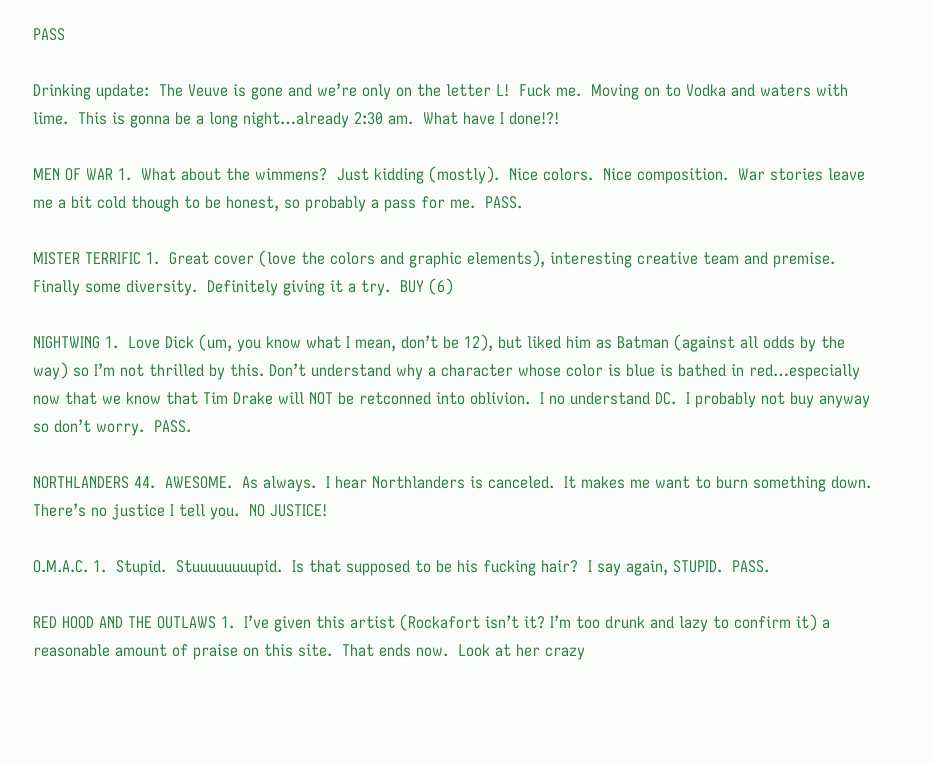PASS

Drinking update:  The Veuve is gone and we’re only on the letter L!  Fuck me.  Moving on to Vodka and waters with lime.  This is gonna be a long night…already 2:30 am.  What have I done!?!

MEN OF WAR 1.  What about the wimmens?  Just kidding (mostly).  Nice colors.  Nice composition.  War stories leave me a bit cold though to be honest, so probably a pass for me.  PASS.

MISTER TERRIFIC 1.  Great cover (love the colors and graphic elements), interesting creative team and premise.  Finally some diversity.  Definitely giving it a try.  BUY (6)

NIGHTWING 1.  Love Dick (um, you know what I mean, don’t be 12), but liked him as Batman (against all odds by the way) so I’m not thrilled by this. Don’t understand why a character whose color is blue is bathed in red…especially now that we know that Tim Drake will NOT be retconned into oblivion.  I no understand DC.  I probably not buy anyway so don’t worry.  PASS.

NORTHLANDERS 44.  AWESOME.  As always.  I hear Northlanders is canceled.  It makes me want to burn something down.  There’s no justice I tell you.  NO JUSTICE!

O.M.A.C. 1.  Stupid.  Stuuuuuuuupid.  Is that supposed to be his fucking hair?  I say again, STUPID.  PASS.

RED HOOD AND THE OUTLAWS 1.  I’ve given this artist (Rockafort isn’t it? I’m too drunk and lazy to confirm it) a reasonable amount of praise on this site.  That ends now.  Look at her crazy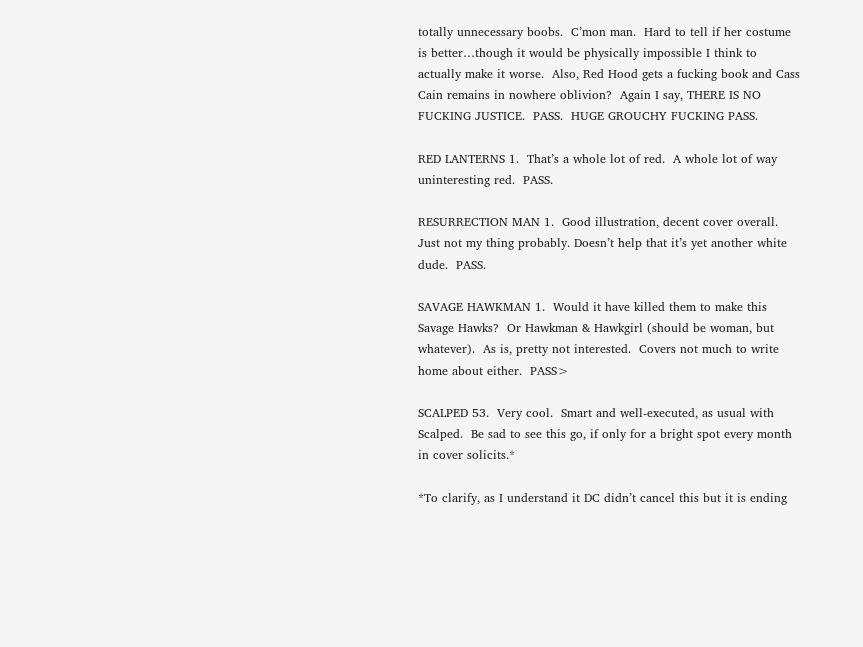totally unnecessary boobs.  C’mon man.  Hard to tell if her costume is better…though it would be physically impossible I think to actually make it worse.  Also, Red Hood gets a fucking book and Cass Cain remains in nowhere oblivion?  Again I say, THERE IS NO FUCKING JUSTICE.  PASS.  HUGE GROUCHY FUCKING PASS.

RED LANTERNS 1.  That’s a whole lot of red.  A whole lot of way uninteresting red.  PASS.

RESURRECTION MAN 1.  Good illustration, decent cover overall.  Just not my thing probably. Doesn’t help that it’s yet another white dude.  PASS.

SAVAGE HAWKMAN 1.  Would it have killed them to make this Savage Hawks?  Or Hawkman & Hawkgirl (should be woman, but whatever).  As is, pretty not interested.  Covers not much to write home about either.  PASS>

SCALPED 53.  Very cool.  Smart and well-executed, as usual with Scalped.  Be sad to see this go, if only for a bright spot every month in cover solicits.*

*To clarify, as I understand it DC didn’t cancel this but it is ending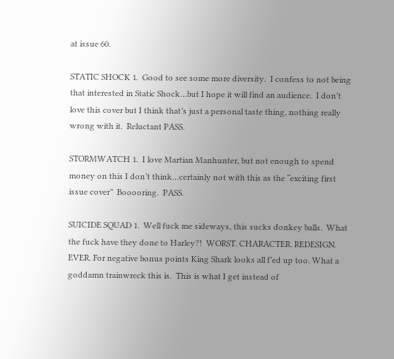at issue 60.

STATIC SHOCK 1.  Good to see some more diversity.  I confess to not being that interested in Static Shock…but I hope it will find an audience.  I don’t love this cover but I think that’s just a personal taste thing, nothing really wrong with it.  Reluctant PASS.

STORMWATCH 1.  I love Martian Manhunter, but not enough to spend money on this I don’t think…certainly not with this as the “exciting first issue cover”  Booooring.  PASS.

SUICIDE SQUAD 1.  Well fuck me sideways, this sucks donkey balls.  What the fuck have they done to Harley?!  WORST. CHARACTER. REDESIGN. EVER. For negative bonus points King Shark looks all f’ed up too. What a goddamn trainwreck this is.  This is what I get instead of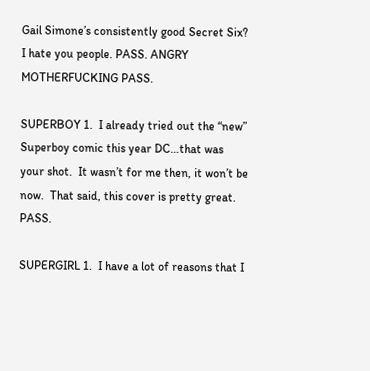Gail Simone’s consistently good Secret Six? I hate you people. PASS. ANGRY MOTHERFUCKING PASS.

SUPERBOY 1.  I already tried out the “new” Superboy comic this year DC…that was your shot.  It wasn’t for me then, it won’t be now.  That said, this cover is pretty great.  PASS.

SUPERGIRL 1.  I have a lot of reasons that I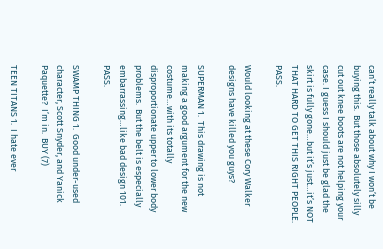can’t really talk about why I won’t be buying this.  But those absolutely silly cut out knee boots are not helping your case. I guess I should just be glad the skirt is fully gone…but it’s just…it’s NOT THAT HARD TO GET THIS RIGHT PEOPLE.  PASS.

Would looking at these Cory Walker designs have killed you guys?

SUPERMAN 1.  This drawing is not making a good argument for the new costume…with its totally disproportionate upper to lower body problems.  But the belt is especially embarrassing…like bad design 101.  PASS.

SWAMP THING 1.  Good under-used character, Scott Snyder, and Yanick Paquette?  I’m in.  BUY (7)

TEEN TITANS 1.  I hate ever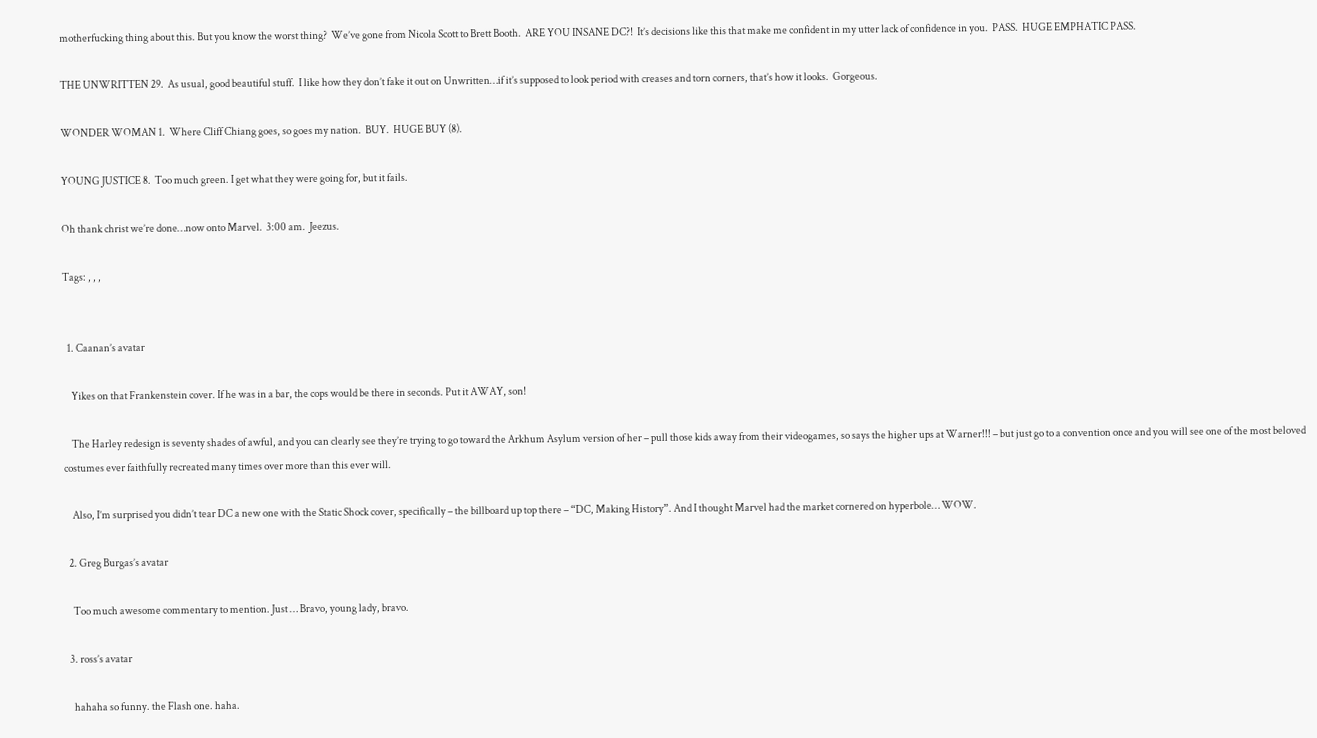motherfucking thing about this. But you know the worst thing?  We’ve gone from Nicola Scott to Brett Booth.  ARE YOU INSANE DC?!  It’s decisions like this that make me confident in my utter lack of confidence in you.  PASS.  HUGE EMPHATIC PASS.

THE UNWRITTEN 29.  As usual, good beautiful stuff.  I like how they don’t fake it out on Unwritten…if it’s supposed to look period with creases and torn corners, that’s how it looks.  Gorgeous.

WONDER WOMAN 1.  Where Cliff Chiang goes, so goes my nation.  BUY.  HUGE BUY (8).

YOUNG JUSTICE 8.  Too much green. I get what they were going for, but it fails.

Oh thank christ we’re done…now onto Marvel.  3:00 am.  Jeezus.

Tags: , , ,


  1. Caanan’s avatar

    Yikes on that Frankenstein cover. If he was in a bar, the cops would be there in seconds. Put it AWAY, son!

    The Harley redesign is seventy shades of awful, and you can clearly see they’re trying to go toward the Arkhum Asylum version of her – pull those kids away from their videogames, so says the higher ups at Warner!!! – but just go to a convention once and you will see one of the most beloved costumes ever faithfully recreated many times over more than this ever will.

    Also, I’m surprised you didn’t tear DC a new one with the Static Shock cover, specifically – the billboard up top there – “DC, Making History”. And I thought Marvel had the market cornered on hyperbole… WOW.

  2. Greg Burgas’s avatar

    Too much awesome commentary to mention. Just … Bravo, young lady, bravo.

  3. ross’s avatar

    hahaha so funny. the Flash one. haha.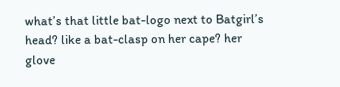what’s that little bat-logo next to Batgirl’s head? like a bat-clasp on her cape? her glove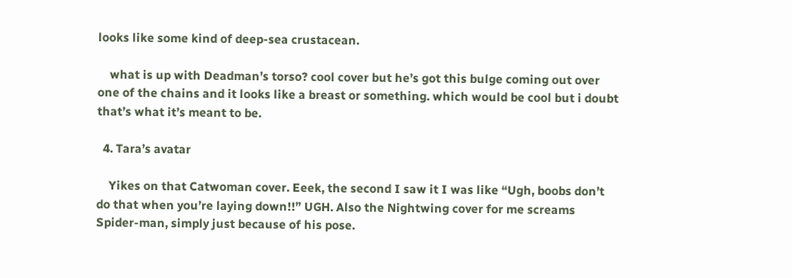looks like some kind of deep-sea crustacean.

    what is up with Deadman’s torso? cool cover but he’s got this bulge coming out over one of the chains and it looks like a breast or something. which would be cool but i doubt that’s what it’s meant to be.

  4. Tara’s avatar

    Yikes on that Catwoman cover. Eeek, the second I saw it I was like “Ugh, boobs don’t do that when you’re laying down!!” UGH. Also the Nightwing cover for me screams Spider-man, simply just because of his pose.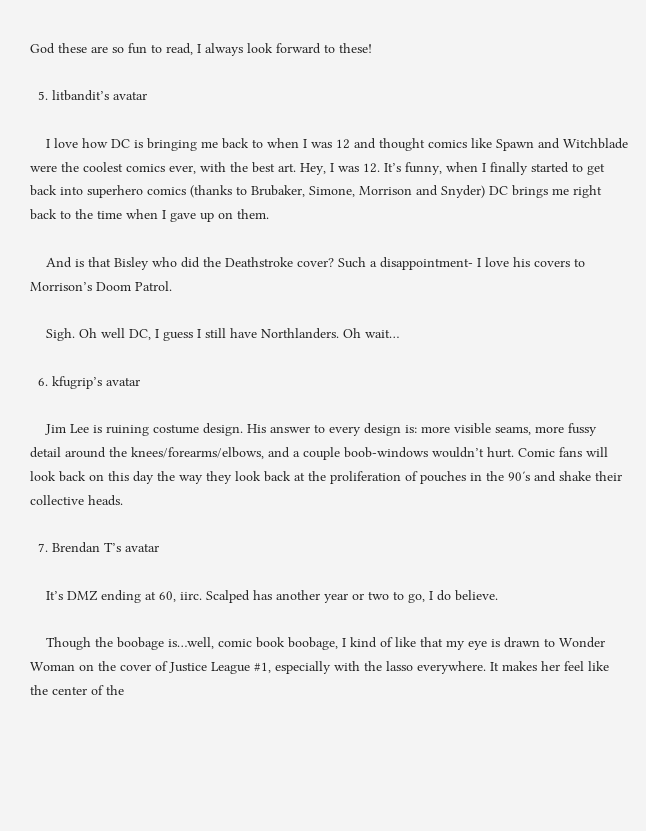God these are so fun to read, I always look forward to these!

  5. litbandit’s avatar

    I love how DC is bringing me back to when I was 12 and thought comics like Spawn and Witchblade were the coolest comics ever, with the best art. Hey, I was 12. It’s funny, when I finally started to get back into superhero comics (thanks to Brubaker, Simone, Morrison and Snyder) DC brings me right back to the time when I gave up on them.

    And is that Bisley who did the Deathstroke cover? Such a disappointment- I love his covers to Morrison’s Doom Patrol.

    Sigh. Oh well DC, I guess I still have Northlanders. Oh wait…

  6. kfugrip’s avatar

    Jim Lee is ruining costume design. His answer to every design is: more visible seams, more fussy detail around the knees/forearms/elbows, and a couple boob-windows wouldn’t hurt. Comic fans will look back on this day the way they look back at the proliferation of pouches in the 90′s and shake their collective heads.

  7. Brendan T’s avatar

    It’s DMZ ending at 60, iirc. Scalped has another year or two to go, I do believe.

    Though the boobage is…well, comic book boobage, I kind of like that my eye is drawn to Wonder Woman on the cover of Justice League #1, especially with the lasso everywhere. It makes her feel like the center of the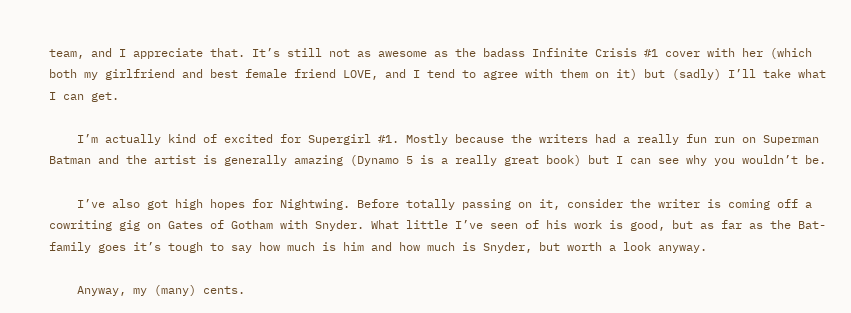team, and I appreciate that. It’s still not as awesome as the badass Infinite Crisis #1 cover with her (which both my girlfriend and best female friend LOVE, and I tend to agree with them on it) but (sadly) I’ll take what I can get.

    I’m actually kind of excited for Supergirl #1. Mostly because the writers had a really fun run on Superman Batman and the artist is generally amazing (Dynamo 5 is a really great book) but I can see why you wouldn’t be.

    I’ve also got high hopes for Nightwing. Before totally passing on it, consider the writer is coming off a cowriting gig on Gates of Gotham with Snyder. What little I’ve seen of his work is good, but as far as the Bat-family goes it’s tough to say how much is him and how much is Snyder, but worth a look anyway.

    Anyway, my (many) cents.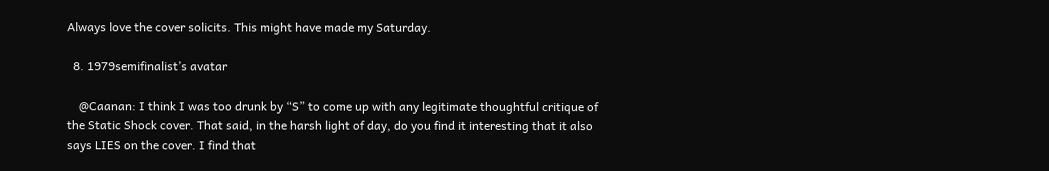Always love the cover solicits. This might have made my Saturday.

  8. 1979semifinalist’s avatar

    @Caanan: I think I was too drunk by “S” to come up with any legitimate thoughtful critique of the Static Shock cover. That said, in the harsh light of day, do you find it interesting that it also says LIES on the cover. I find that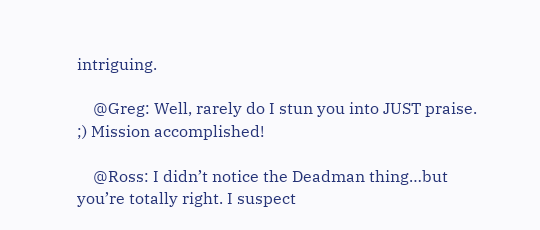intriguing.

    @Greg: Well, rarely do I stun you into JUST praise. ;) Mission accomplished!

    @Ross: I didn’t notice the Deadman thing…but you’re totally right. I suspect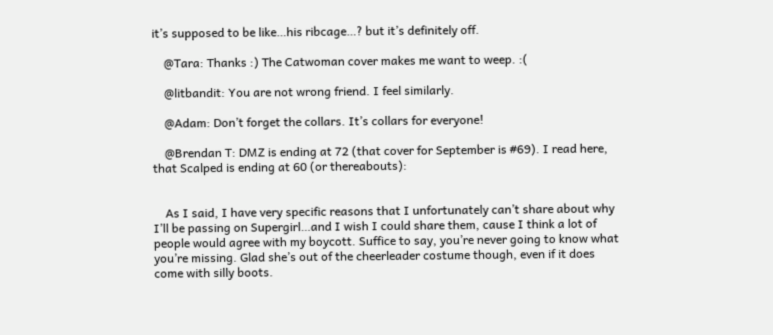it’s supposed to be like…his ribcage…? but it’s definitely off.

    @Tara: Thanks :) The Catwoman cover makes me want to weep. :(

    @litbandit: You are not wrong friend. I feel similarly.

    @Adam: Don’t forget the collars. It’s collars for everyone!

    @Brendan T: DMZ is ending at 72 (that cover for September is #69). I read here, that Scalped is ending at 60 (or thereabouts):


    As I said, I have very specific reasons that I unfortunately can’t share about why I’ll be passing on Supergirl…and I wish I could share them, cause I think a lot of people would agree with my boycott. Suffice to say, you’re never going to know what you’re missing. Glad she’s out of the cheerleader costume though, even if it does come with silly boots.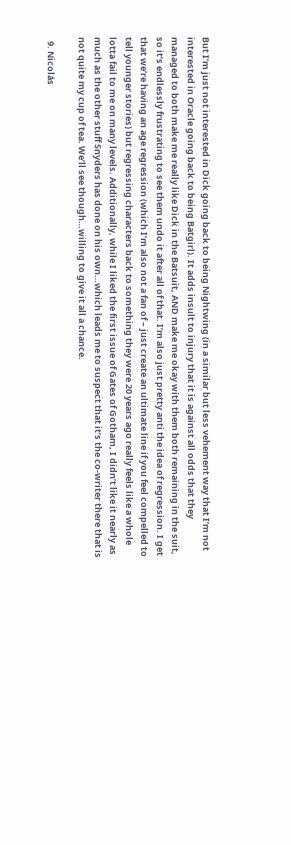But I’m just not interested in Dick going back to being Nightwing (in a similar but less vehement way that I’m not interested in Oracle going back to being Batgirl). It adds insult to injury that it is against all odds that they managed to both make me really like Dick in the Batsuit, AND make me okay with them both remaining in the suit, so it’s endlessly frustrating to see them undo it after all of that. I’m also just pretty anti the idea of regression. I get that we’re having an age regression (which I’m also not a fan of – just create an ultimate line if you feel compelled to tell younger stories) but regressing characters back to something they were 20 years ago really feels like a whole lotta fail to me on many levels. Additionally, while I liked the first issue of Gates of Gotham, I didn’t like it nearly as much as the other stuff Snyders has done on his own…which leads me to suspect that it’s the co-writer there that is not quite my cup of tea. We’ll see though…willing to give it all a chance.

  9. Nicolás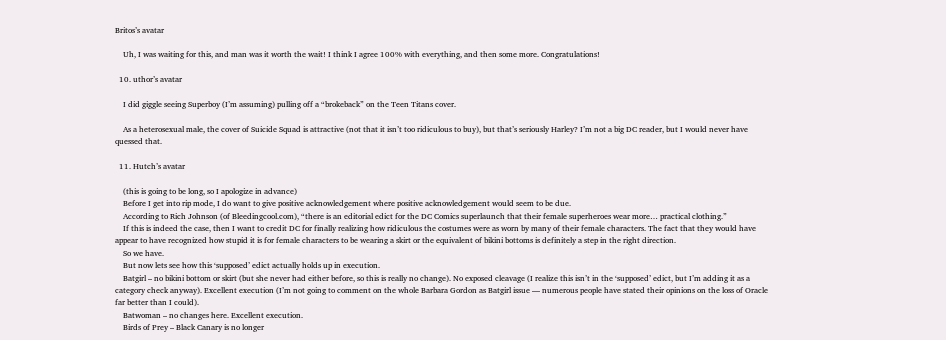Britos’s avatar

    Uh, I was waiting for this, and man was it worth the wait! I think I agree 100% with everything, and then some more. Congratulations!

  10. uthor’s avatar

    I did giggle seeing Superboy (I’m assuming) pulling off a “brokeback” on the Teen Titans cover.

    As a heterosexual male, the cover of Suicide Squad is attractive (not that it isn’t too ridiculous to buy), but that’s seriously Harley? I’m not a big DC reader, but I would never have quessed that.

  11. Hutch’s avatar

    (this is going to be long, so I apologize in advance)
    Before I get into rip mode, I do want to give positive acknowledgement where positive acknowledgement would seem to be due.
    According to Rich Johnson (of Bleedingcool.com), “there is an editorial edict for the DC Comics superlaunch that their female superheroes wear more… practical clothing.”
    If this is indeed the case, then I want to credit DC for finally realizing how ridiculous the costumes were as worn by many of their female characters. The fact that they would have appear to have recognized how stupid it is for female characters to be wearing a skirt or the equivalent of bikini bottoms is definitely a step in the right direction.
    So we have.
    But now lets see how this ‘supposed’ edict actually holds up in execution.
    Batgirl – no bikini bottom or skirt (but she never had either before, so this is really no change). No exposed cleavage (I realize this isn’t in the ‘supposed’ edict, but I’m adding it as a category check anyway). Excellent execution (I’m not going to comment on the whole Barbara Gordon as Batgirl issue — numerous people have stated their opinions on the loss of Oracle far better than I could).
    Batwoman – no changes here. Excellent execution.
    Birds of Prey – Black Canary is no longer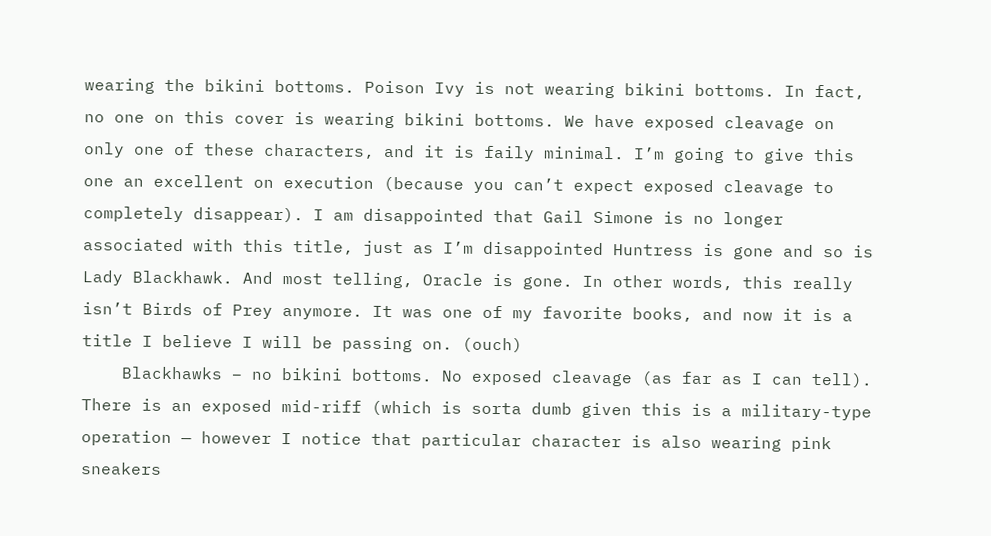wearing the bikini bottoms. Poison Ivy is not wearing bikini bottoms. In fact, no one on this cover is wearing bikini bottoms. We have exposed cleavage on only one of these characters, and it is faily minimal. I’m going to give this one an excellent on execution (because you can’t expect exposed cleavage to completely disappear). I am disappointed that Gail Simone is no longer associated with this title, just as I’m disappointed Huntress is gone and so is Lady Blackhawk. And most telling, Oracle is gone. In other words, this really isn’t Birds of Prey anymore. It was one of my favorite books, and now it is a title I believe I will be passing on. (ouch)
    Blackhawks – no bikini bottoms. No exposed cleavage (as far as I can tell). There is an exposed mid-riff (which is sorta dumb given this is a military-type operation — however I notice that particular character is also wearing pink sneakers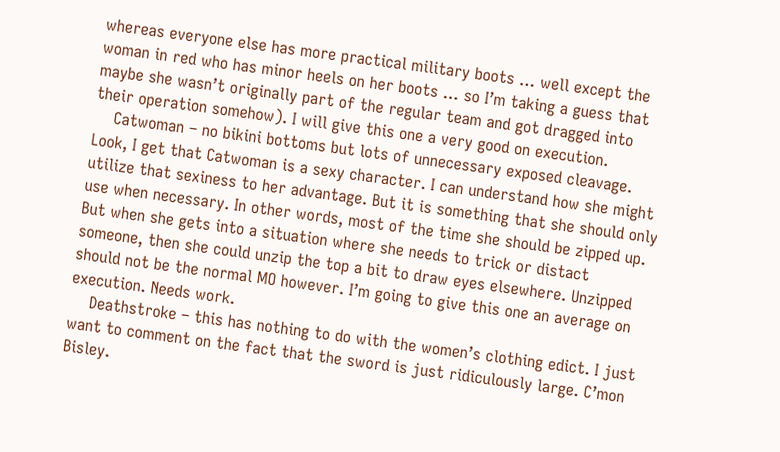whereas everyone else has more practical military boots … well except the woman in red who has minor heels on her boots … so I’m taking a guess that maybe she wasn’t originally part of the regular team and got dragged into their operation somehow). I will give this one a very good on execution.
    Catwoman – no bikini bottoms but lots of unnecessary exposed cleavage. Look, I get that Catwoman is a sexy character. I can understand how she might utilize that sexiness to her advantage. But it is something that she should only use when necessary. In other words, most of the time she should be zipped up. But when she gets into a situation where she needs to trick or distact someone, then she could unzip the top a bit to draw eyes elsewhere. Unzipped should not be the normal MO however. I’m going to give this one an average on execution. Needs work.
    Deathstroke – this has nothing to do with the women’s clothing edict. I just want to comment on the fact that the sword is just ridiculously large. C’mon Bisley.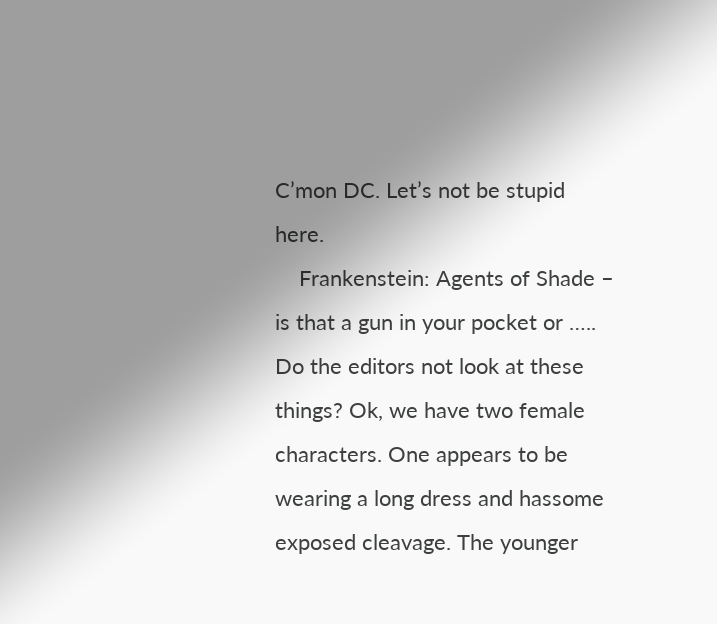C’mon DC. Let’s not be stupid here.
    Frankenstein: Agents of Shade – is that a gun in your pocket or ….. Do the editors not look at these things? Ok, we have two female characters. One appears to be wearing a long dress and hassome exposed cleavage. The younger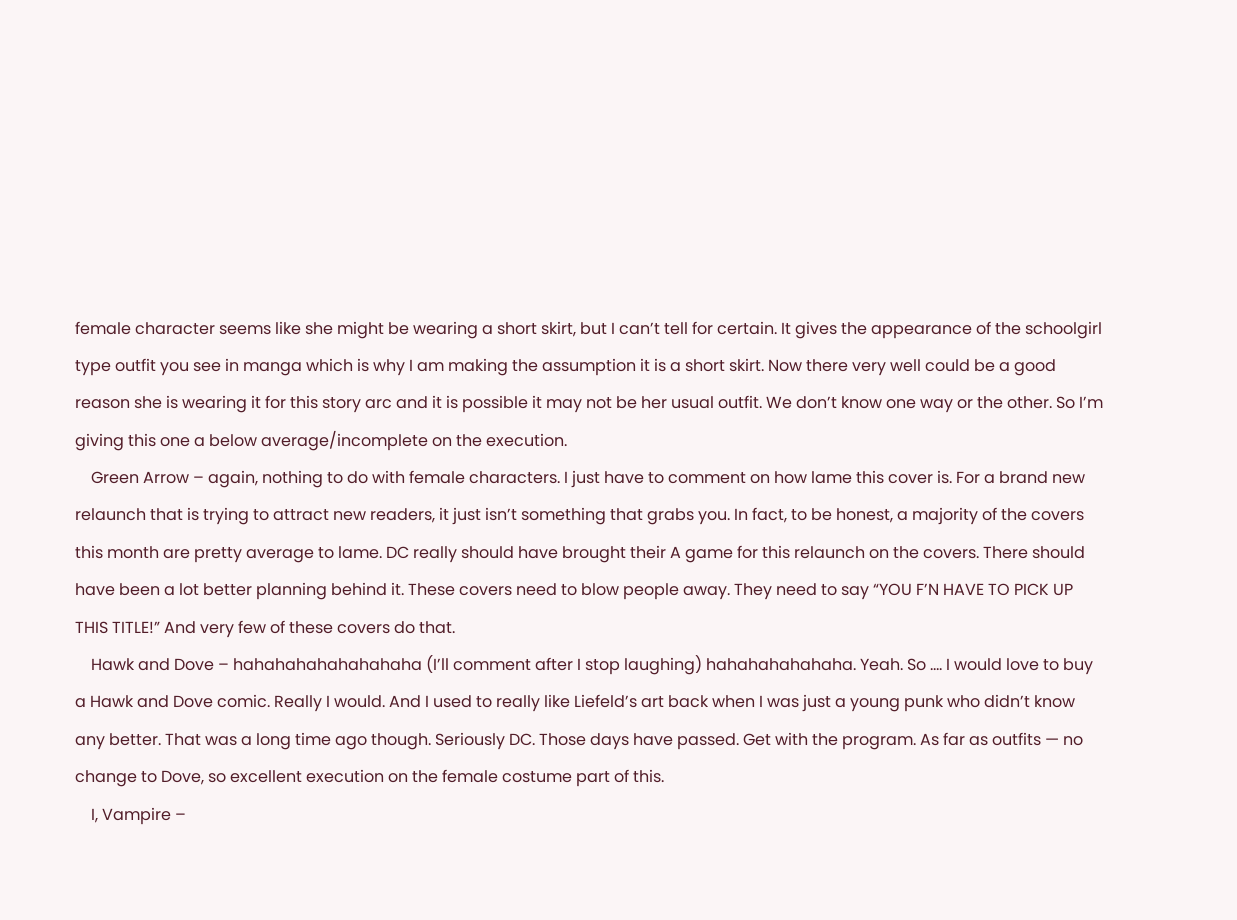female character seems like she might be wearing a short skirt, but I can’t tell for certain. It gives the appearance of the schoolgirl type outfit you see in manga which is why I am making the assumption it is a short skirt. Now there very well could be a good reason she is wearing it for this story arc and it is possible it may not be her usual outfit. We don’t know one way or the other. So I’m giving this one a below average/incomplete on the execution.
    Green Arrow – again, nothing to do with female characters. I just have to comment on how lame this cover is. For a brand new relaunch that is trying to attract new readers, it just isn’t something that grabs you. In fact, to be honest, a majority of the covers this month are pretty average to lame. DC really should have brought their A game for this relaunch on the covers. There should have been a lot better planning behind it. These covers need to blow people away. They need to say “YOU F’N HAVE TO PICK UP THIS TITLE!” And very few of these covers do that.
    Hawk and Dove – hahahahahahahahaha (I’ll comment after I stop laughing) hahahahahahaha. Yeah. So …. I would love to buy a Hawk and Dove comic. Really I would. And I used to really like Liefeld’s art back when I was just a young punk who didn’t know any better. That was a long time ago though. Seriously DC. Those days have passed. Get with the program. As far as outfits — no change to Dove, so excellent execution on the female costume part of this.
    I, Vampire –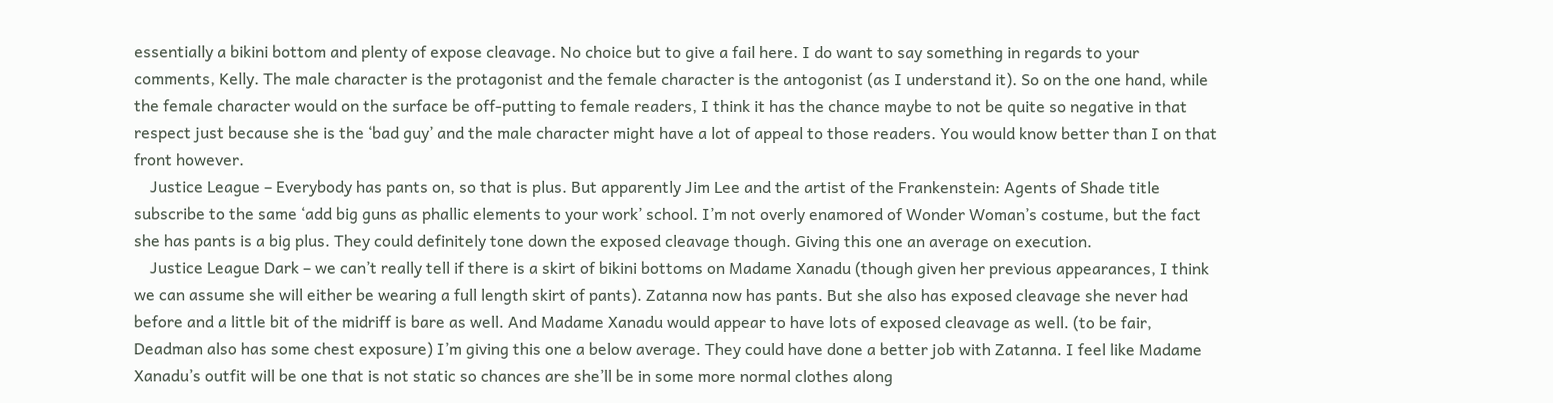essentially a bikini bottom and plenty of expose cleavage. No choice but to give a fail here. I do want to say something in regards to your comments, Kelly. The male character is the protagonist and the female character is the antogonist (as I understand it). So on the one hand, while the female character would on the surface be off-putting to female readers, I think it has the chance maybe to not be quite so negative in that respect just because she is the ‘bad guy’ and the male character might have a lot of appeal to those readers. You would know better than I on that front however.
    Justice League – Everybody has pants on, so that is plus. But apparently Jim Lee and the artist of the Frankenstein: Agents of Shade title subscribe to the same ‘add big guns as phallic elements to your work’ school. I’m not overly enamored of Wonder Woman’s costume, but the fact she has pants is a big plus. They could definitely tone down the exposed cleavage though. Giving this one an average on execution.
    Justice League Dark – we can’t really tell if there is a skirt of bikini bottoms on Madame Xanadu (though given her previous appearances, I think we can assume she will either be wearing a full length skirt of pants). Zatanna now has pants. But she also has exposed cleavage she never had before and a little bit of the midriff is bare as well. And Madame Xanadu would appear to have lots of exposed cleavage as well. (to be fair, Deadman also has some chest exposure) I’m giving this one a below average. They could have done a better job with Zatanna. I feel like Madame Xanadu’s outfit will be one that is not static so chances are she’ll be in some more normal clothes along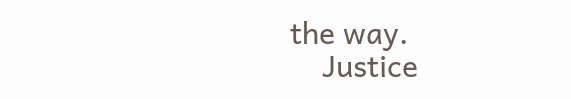the way.
    Justice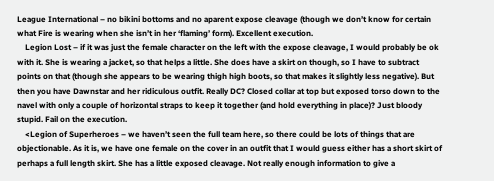League International – no bikini bottoms and no aparent expose cleavage (though we don’t know for certain what Fire is wearing when she isn’t in her ‘flaming’ form). Excellent execution.
    Legion Lost – if it was just the female character on the left with the expose cleavage, I would probably be ok with it. She is wearing a jacket, so that helps a little. She does have a skirt on though, so I have to subtract points on that (though she appears to be wearing thigh high boots, so that makes it slightly less negative). But then you have Dawnstar and her ridiculous outfit. Really DC? Closed collar at top but exposed torso down to the navel with only a couple of horizontal straps to keep it together (and hold everything in place)? Just bloody stupid. Fail on the execution.
    <Legion of Superheroes – we haven’t seen the full team here, so there could be lots of things that are objectionable. As it is, we have one female on the cover in an outfit that I would guess either has a short skirt of perhaps a full length skirt. She has a little exposed cleavage. Not really enough information to give a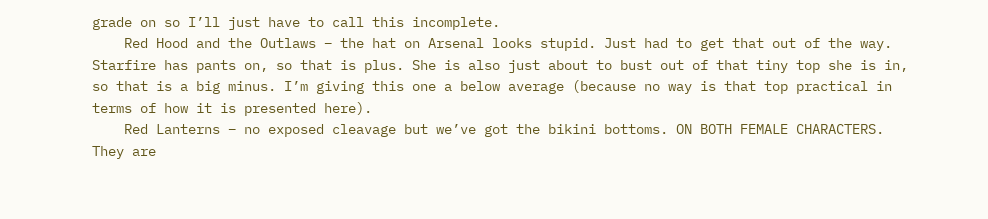grade on so I’ll just have to call this incomplete.
    Red Hood and the Outlaws – the hat on Arsenal looks stupid. Just had to get that out of the way. Starfire has pants on, so that is plus. She is also just about to bust out of that tiny top she is in, so that is a big minus. I’m giving this one a below average (because no way is that top practical in terms of how it is presented here).
    Red Lanterns – no exposed cleavage but we’ve got the bikini bottoms. ON BOTH FEMALE CHARACTERS. They are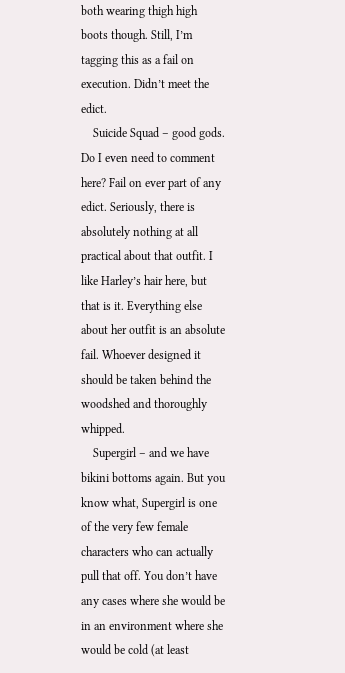both wearing thigh high boots though. Still, I’m tagging this as a fail on execution. Didn’t meet the edict.
    Suicide Squad – good gods. Do I even need to comment here? Fail on ever part of any edict. Seriously, there is absolutely nothing at all practical about that outfit. I like Harley’s hair here, but that is it. Everything else about her outfit is an absolute fail. Whoever designed it should be taken behind the woodshed and thoroughly whipped.
    Supergirl – and we have bikini bottoms again. But you know what, Supergirl is one of the very few female characters who can actually pull that off. You don’t have any cases where she would be in an environment where she would be cold (at least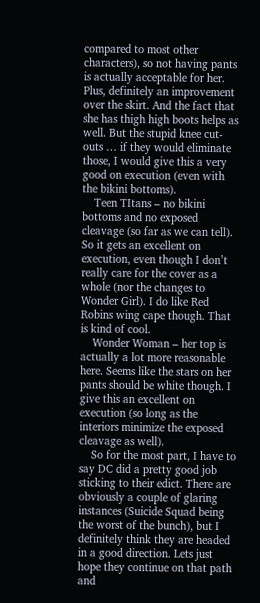compared to most other characters), so not having pants is actually acceptable for her. Plus, definitely an improvement over the skirt. And the fact that she has thigh high boots helps as well. But the stupid knee cut-outs … if they would eliminate those, I would give this a very good on execution (even with the bikini bottoms).
    Teen TItans – no bikini bottoms and no exposed cleavage (so far as we can tell). So it gets an excellent on execution, even though I don’t really care for the cover as a whole (nor the changes to Wonder Girl). I do like Red Robins wing cape though. That is kind of cool.
    Wonder Woman – her top is actually a lot more reasonable here. Seems like the stars on her pants should be white though. I give this an excellent on execution (so long as the interiors minimize the exposed cleavage as well).
    So for the most part, I have to say DC did a pretty good job sticking to their edict. There are obviously a couple of glaring instances (Suicide Squad being the worst of the bunch), but I definitely think they are headed in a good direction. Lets just hope they continue on that path and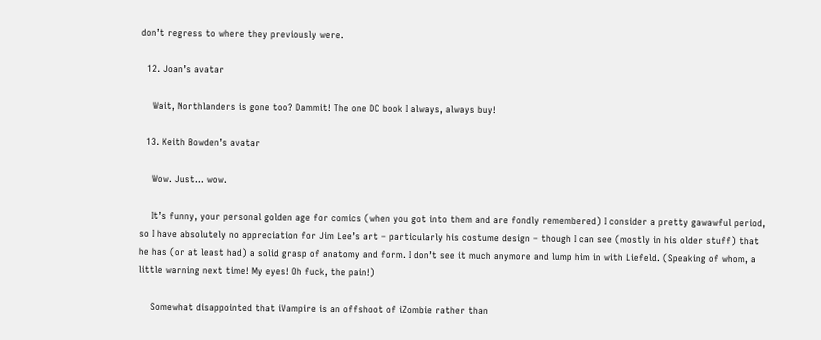don’t regress to where they previously were.

  12. Joan’s avatar

    Wait, Northlanders is gone too? Dammit! The one DC book I always, always buy!

  13. Keith Bowden’s avatar

    Wow. Just… wow.

    It’s funny, your personal golden age for comics (when you got into them and are fondly remembered) I consider a pretty gawawful period, so I have absolutely no appreciation for Jim Lee’s art – particularly his costume design – though I can see (mostly in his older stuff) that he has (or at least had) a solid grasp of anatomy and form. I don’t see it much anymore and lump him in with Liefeld. (Speaking of whom, a little warning next time! My eyes! Oh fuck, the pain!)

    Somewhat disappointed that iVampire is an offshoot of iZombie rather than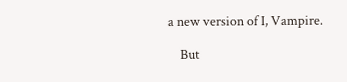a new version of I, Vampire.

    But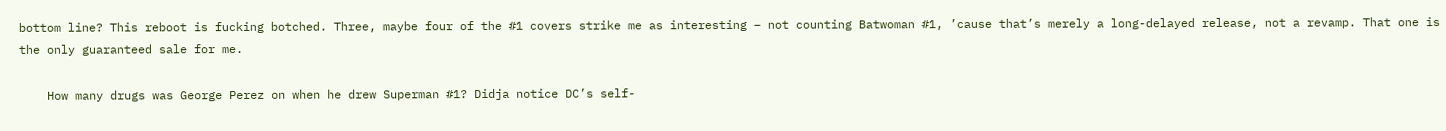bottom line? This reboot is fucking botched. Three, maybe four of the #1 covers strike me as interesting – not counting Batwoman #1, ’cause that’s merely a long-delayed release, not a revamp. That one is the only guaranteed sale for me.

    How many drugs was George Perez on when he drew Superman #1? Didja notice DC’s self-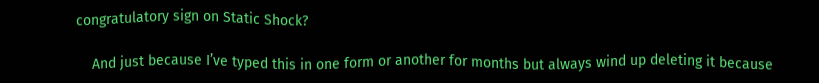congratulatory sign on Static Shock?

    And just because I’ve typed this in one form or another for months but always wind up deleting it because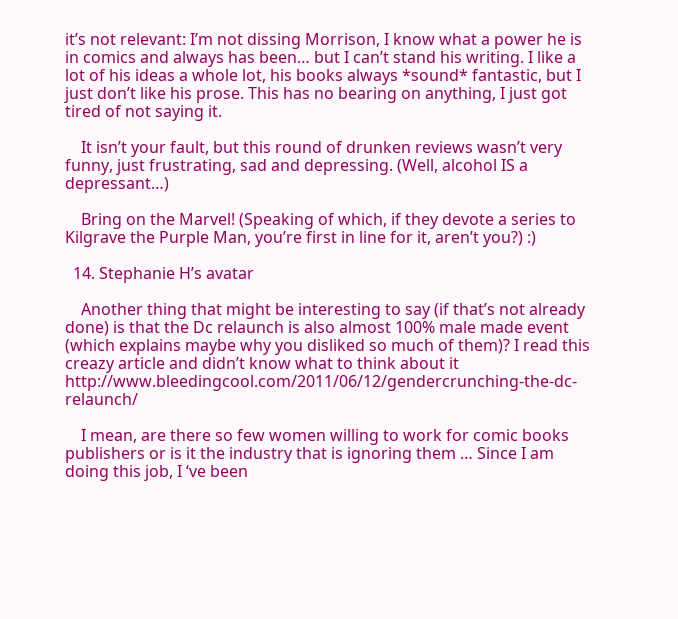it’s not relevant: I’m not dissing Morrison, I know what a power he is in comics and always has been… but I can’t stand his writing. I like a lot of his ideas a whole lot, his books always *sound* fantastic, but I just don’t like his prose. This has no bearing on anything, I just got tired of not saying it.

    It isn’t your fault, but this round of drunken reviews wasn’t very funny, just frustrating, sad and depressing. (Well, alcohol IS a depressant…)

    Bring on the Marvel! (Speaking of which, if they devote a series to Kilgrave the Purple Man, you’re first in line for it, aren’t you?) :)

  14. Stephanie H’s avatar

    Another thing that might be interesting to say (if that’s not already done) is that the Dc relaunch is also almost 100% male made event (which explains maybe why you disliked so much of them)? I read this creazy article and didn’t know what to think about it http://www.bleedingcool.com/2011/06/12/gendercrunching-the-dc-relaunch/

    I mean, are there so few women willing to work for comic books publishers or is it the industry that is ignoring them … Since I am doing this job, I ‘ve been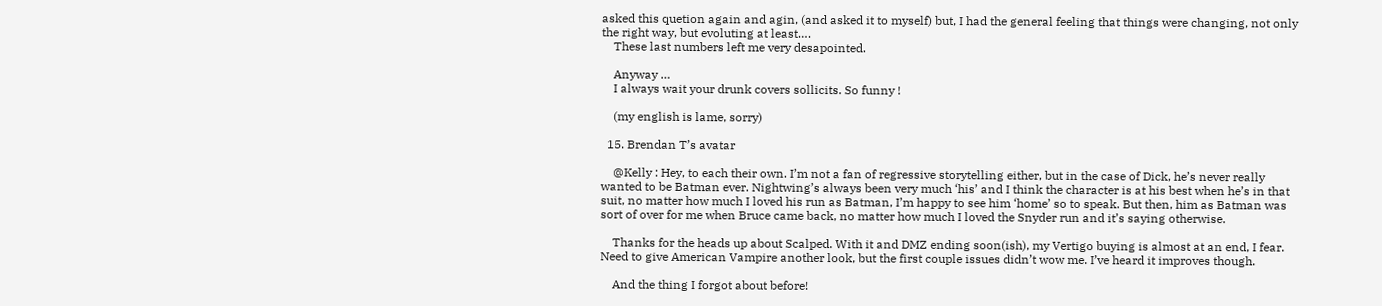asked this quetion again and agin, (and asked it to myself) but, I had the general feeling that things were changing, not only the right way, but evoluting at least….
    These last numbers left me very desapointed.

    Anyway …
    I always wait your drunk covers sollicits. So funny !

    (my english is lame, sorry)

  15. Brendan T’s avatar

    @Kelly : Hey, to each their own. I’m not a fan of regressive storytelling either, but in the case of Dick, he’s never really wanted to be Batman ever. Nightwing’s always been very much ‘his’ and I think the character is at his best when he’s in that suit, no matter how much I loved his run as Batman, I’m happy to see him ‘home’ so to speak. But then, him as Batman was sort of over for me when Bruce came back, no matter how much I loved the Snyder run and it’s saying otherwise.

    Thanks for the heads up about Scalped. With it and DMZ ending soon(ish), my Vertigo buying is almost at an end, I fear. Need to give American Vampire another look, but the first couple issues didn’t wow me. I’ve heard it improves though.

    And the thing I forgot about before!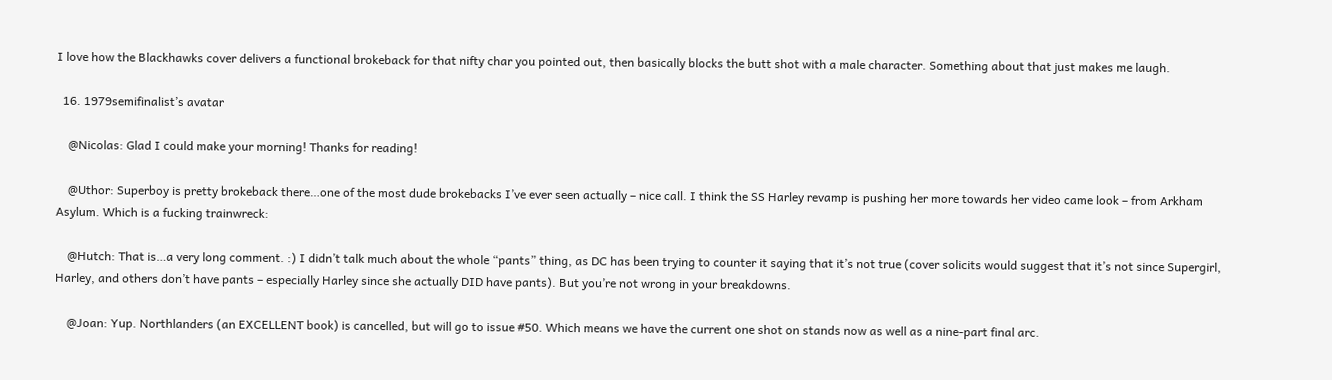I love how the Blackhawks cover delivers a functional brokeback for that nifty char you pointed out, then basically blocks the butt shot with a male character. Something about that just makes me laugh.

  16. 1979semifinalist’s avatar

    @Nicolas: Glad I could make your morning! Thanks for reading!

    @Uthor: Superboy is pretty brokeback there…one of the most dude brokebacks I’ve ever seen actually – nice call. I think the SS Harley revamp is pushing her more towards her video came look – from Arkham Asylum. Which is a fucking trainwreck:

    @Hutch: That is…a very long comment. :) I didn’t talk much about the whole “pants” thing, as DC has been trying to counter it saying that it’s not true (cover solicits would suggest that it’s not since Supergirl, Harley, and others don’t have pants – especially Harley since she actually DID have pants). But you’re not wrong in your breakdowns.

    @Joan: Yup. Northlanders (an EXCELLENT book) is cancelled, but will go to issue #50. Which means we have the current one shot on stands now as well as a nine-part final arc.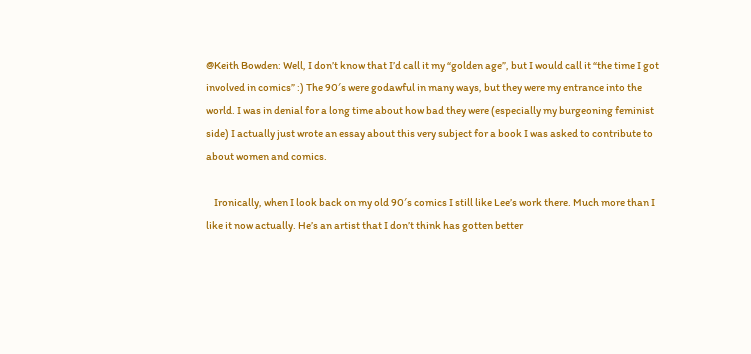@Keith Bowden: Well, I don’t know that I’d call it my “golden age”, but I would call it “the time I got involved in comics” :) The 90′s were godawful in many ways, but they were my entrance into the world. I was in denial for a long time about how bad they were (especially my burgeoning feminist side) I actually just wrote an essay about this very subject for a book I was asked to contribute to about women and comics.

    Ironically, when I look back on my old 90′s comics I still like Lee’s work there. Much more than I like it now actually. He’s an artist that I don’t think has gotten better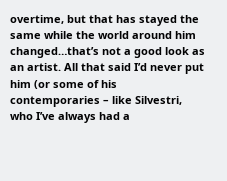overtime, but that has stayed the same while the world around him changed…that’s not a good look as an artist. All that said I’d never put him (or some of his contemporaries – like Silvestri, who I’ve always had a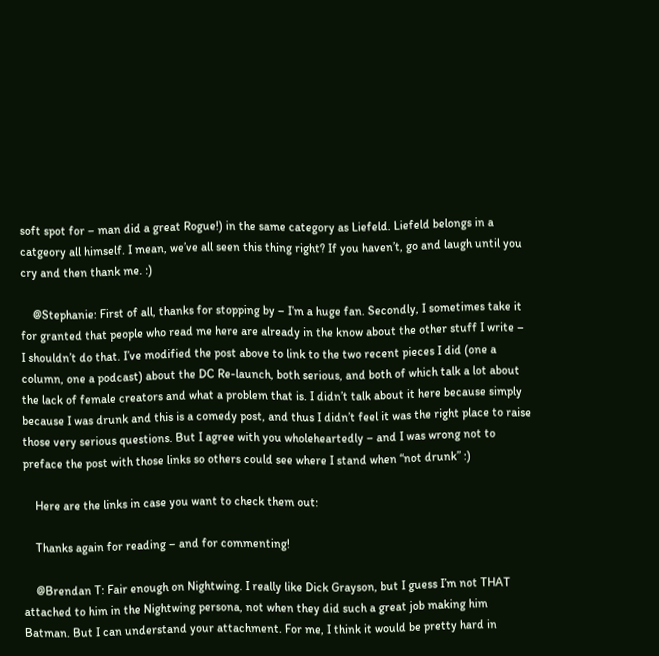soft spot for – man did a great Rogue!) in the same category as Liefeld. Liefeld belongs in a catgeory all himself. I mean, we’ve all seen this thing right? If you haven’t, go and laugh until you cry and then thank me. :)

    @Stephanie: First of all, thanks for stopping by – I’m a huge fan. Secondly, I sometimes take it for granted that people who read me here are already in the know about the other stuff I write – I shouldn’t do that. I’ve modified the post above to link to the two recent pieces I did (one a column, one a podcast) about the DC Re-launch, both serious, and both of which talk a lot about the lack of female creators and what a problem that is. I didn’t talk about it here because simply because I was drunk and this is a comedy post, and thus I didn’t feel it was the right place to raise those very serious questions. But I agree with you wholeheartedly – and I was wrong not to preface the post with those links so others could see where I stand when “not drunk” :)

    Here are the links in case you want to check them out:

    Thanks again for reading – and for commenting!

    @Brendan T: Fair enough on Nightwing. I really like Dick Grayson, but I guess I’m not THAT attached to him in the Nightwing persona, not when they did such a great job making him Batman. But I can understand your attachment. For me, I think it would be pretty hard in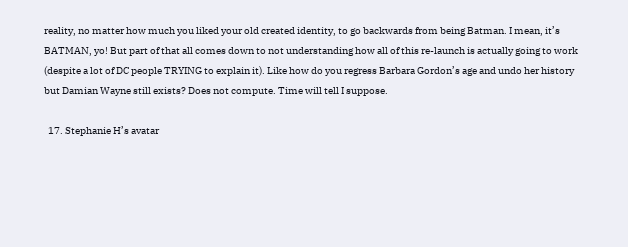reality, no matter how much you liked your old created identity, to go backwards from being Batman. I mean, it’s BATMAN, yo! But part of that all comes down to not understanding how all of this re-launch is actually going to work (despite a lot of DC people TRYING to explain it). Like how do you regress Barbara Gordon’s age and undo her history but Damian Wayne still exists? Does not compute. Time will tell I suppose.

  17. Stephanie H’s avatar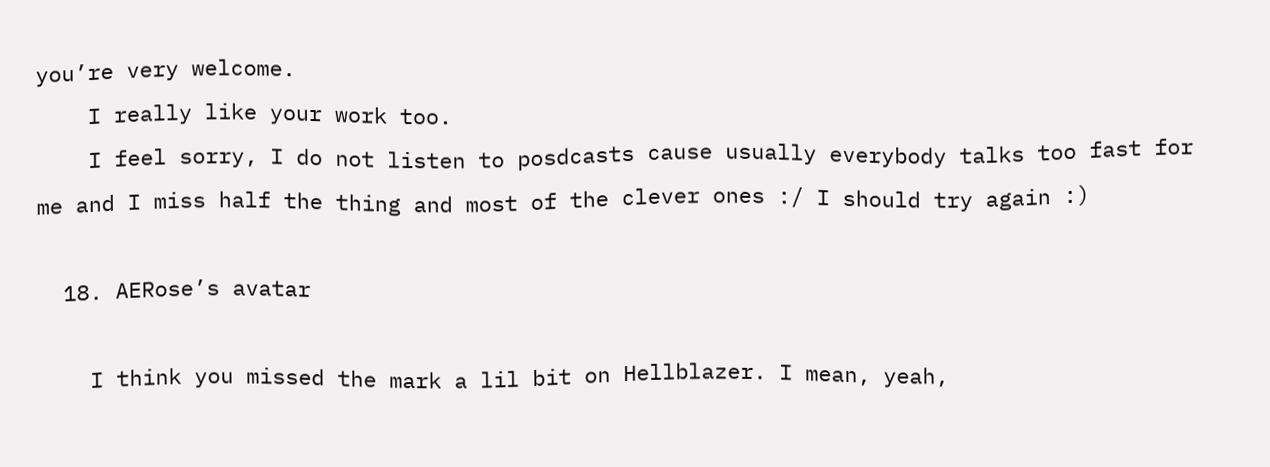you’re very welcome.
    I really like your work too.
    I feel sorry, I do not listen to posdcasts cause usually everybody talks too fast for me and I miss half the thing and most of the clever ones :/ I should try again :)

  18. AERose’s avatar

    I think you missed the mark a lil bit on Hellblazer. I mean, yeah,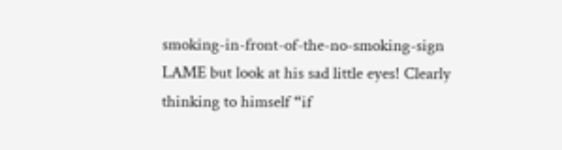smoking-in-front-of-the-no-smoking-sign LAME but look at his sad little eyes! Clearly thinking to himself “if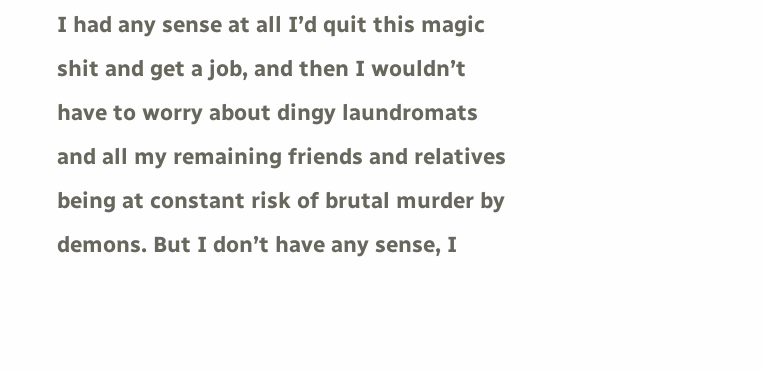I had any sense at all I’d quit this magic shit and get a job, and then I wouldn’t have to worry about dingy laundromats and all my remaining friends and relatives being at constant risk of brutal murder by demons. But I don’t have any sense, I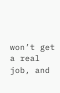won’t get a real job, and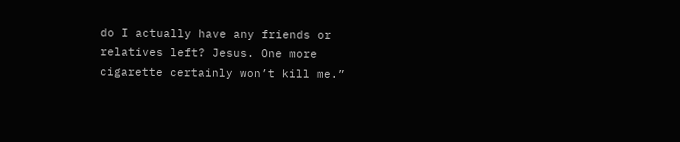do I actually have any friends or relatives left? Jesus. One more cigarette certainly won’t kill me.”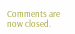Comments are now closed.